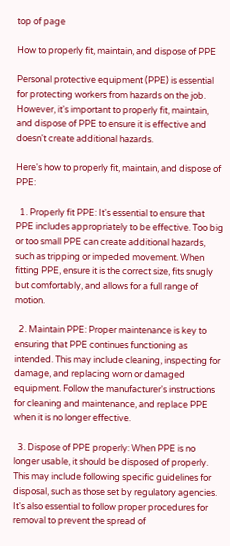top of page

How to properly fit, maintain, and dispose of PPE

Personal protective equipment (PPE) is essential for protecting workers from hazards on the job. However, it's important to properly fit, maintain, and dispose of PPE to ensure it is effective and doesn't create additional hazards.

Here's how to properly fit, maintain, and dispose of PPE:

  1. Properly fit PPE: It's essential to ensure that PPE includes appropriately to be effective. Too big or too small PPE can create additional hazards, such as tripping or impeded movement. When fitting PPE, ensure it is the correct size, fits snugly but comfortably, and allows for a full range of motion.

  2. Maintain PPE: Proper maintenance is key to ensuring that PPE continues functioning as intended. This may include cleaning, inspecting for damage, and replacing worn or damaged equipment. Follow the manufacturer's instructions for cleaning and maintenance, and replace PPE when it is no longer effective.

  3. Dispose of PPE properly: When PPE is no longer usable, it should be disposed of properly. This may include following specific guidelines for disposal, such as those set by regulatory agencies. It's also essential to follow proper procedures for removal to prevent the spread of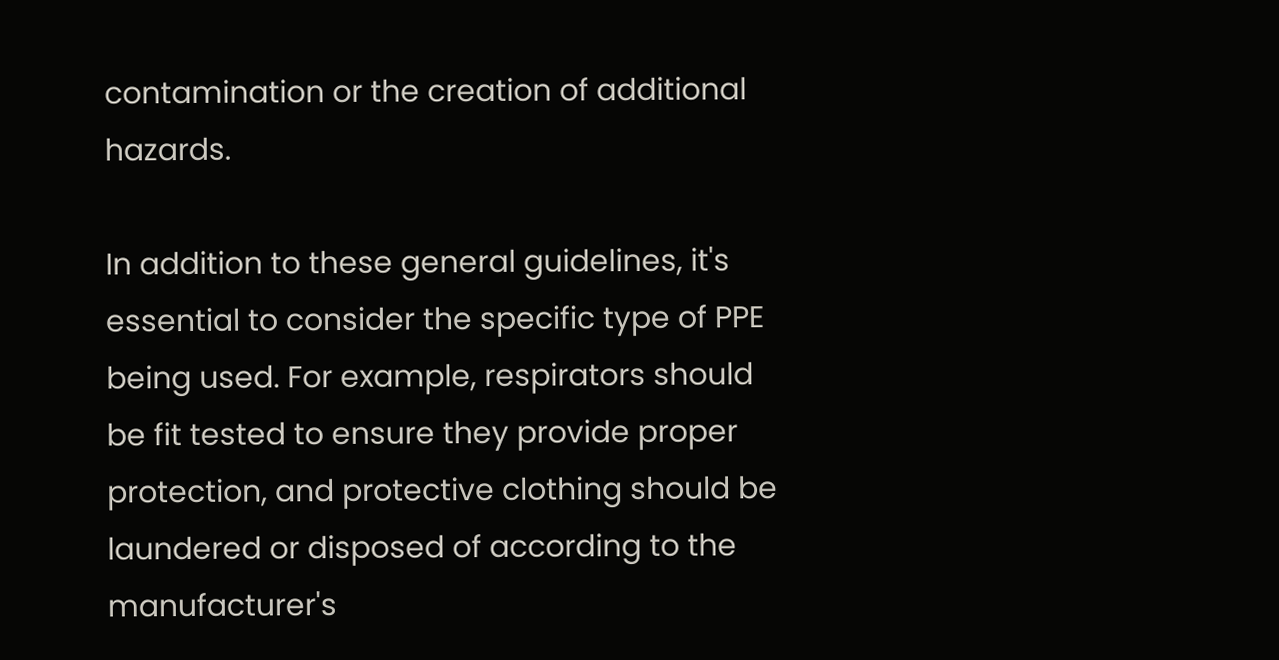contamination or the creation of additional hazards.

In addition to these general guidelines, it's essential to consider the specific type of PPE being used. For example, respirators should be fit tested to ensure they provide proper protection, and protective clothing should be laundered or disposed of according to the manufacturer's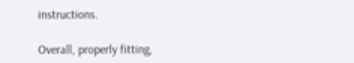instructions.

Overall, properly fitting,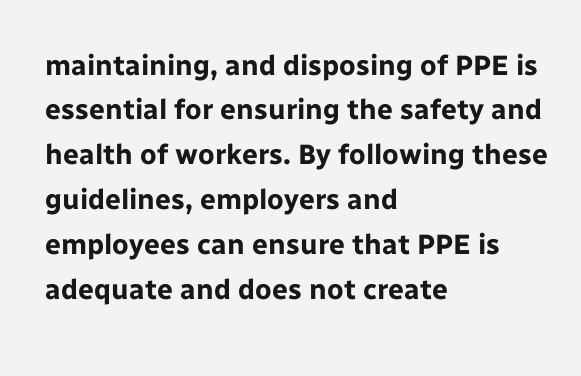maintaining, and disposing of PPE is essential for ensuring the safety and health of workers. By following these guidelines, employers and employees can ensure that PPE is adequate and does not create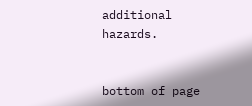additional hazards.


bottom of page